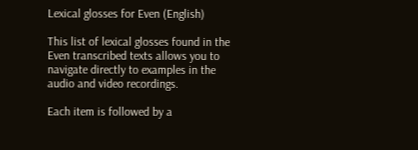Lexical glosses for Even (English)

This list of lexical glosses found in the Even transcribed texts allows you to navigate directly to examples in the audio and video recordings.

Each item is followed by a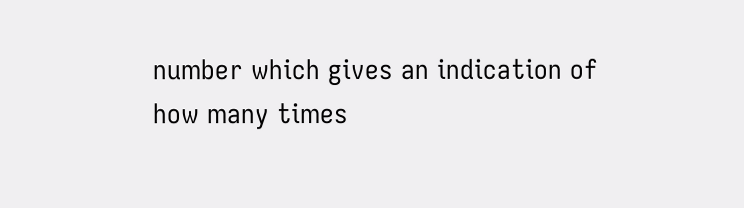number which gives an indication of how many times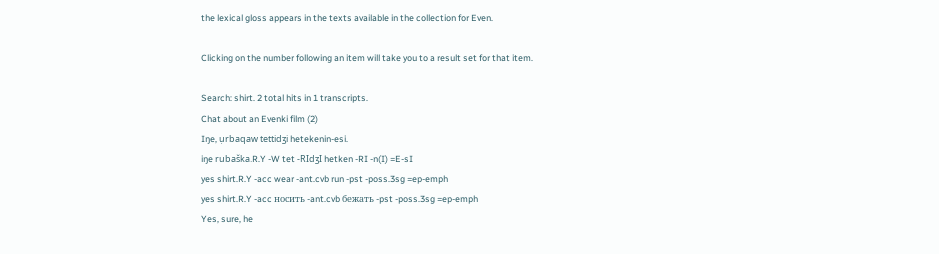the lexical gloss appears in the texts available in the collection for Even.

Clicking on the number following an item will take you to a result set for that item.

Search: shirt. 2 total hits in 1 transcripts.
Chat about an Evenki film (2)
Iŋe, ụrbaqaw tettidʒi hetekenin-esi.
iŋe rubaška.R.Y -W tet -RIdʒI hetken -RI -n(I) =E-sI
yes shirt.R.Y -acc wear -ant.cvb run -pst -poss.3sg =ep-emph
yes shirt.R.Y -acc носить -ant.cvb бежать -pst -poss.3sg =ep-emph
Yes, sure, he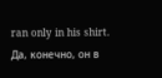ran only in his shirt.
Да, конечно, он в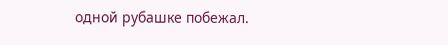одной рубашке побежал.